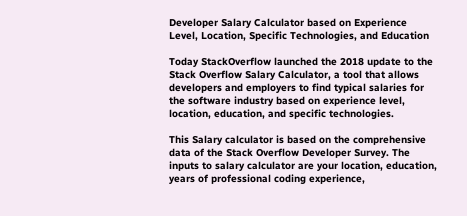Developer Salary Calculator based on Experience Level, Location, Specific Technologies, and Education

Today StackOverflow launched the 2018 update to the Stack Overflow Salary Calculator, a tool that allows developers and employers to find typical salaries for the software industry based on experience level, location, education, and specific technologies.

This Salary calculator is based on the comprehensive data of the Stack Overflow Developer Survey. The inputs to salary calculator are your location, education, years of professional coding experience,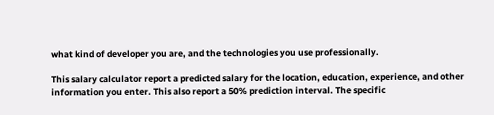what kind of developer you are, and the technologies you use professionally.

This salary calculator report a predicted salary for the location, education, experience, and other information you enter. This also report a 50% prediction interval. The specific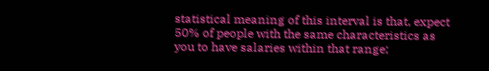statistical meaning of this interval is that, expect 50% of people with the same characteristics as you to have salaries within that range;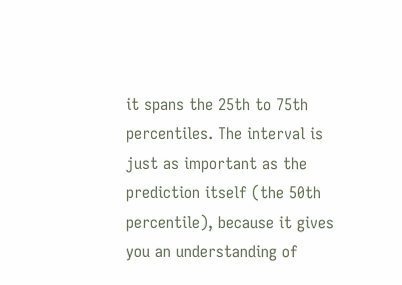it spans the 25th to 75th percentiles. The interval is just as important as the prediction itself (the 50th percentile), because it gives you an understanding of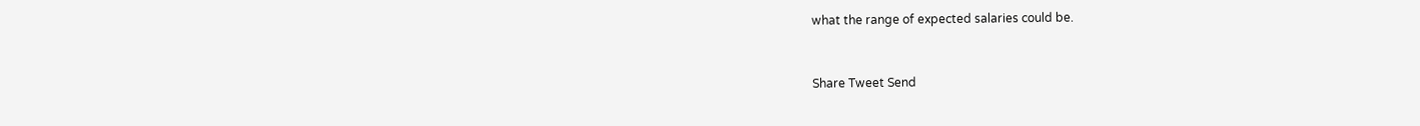what the range of expected salaries could be.


Share Tweet Send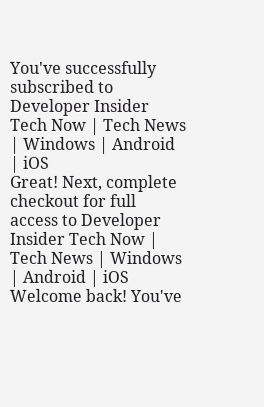You've successfully subscribed to Developer Insider Tech Now | Tech News | Windows | Android | iOS
Great! Next, complete checkout for full access to Developer Insider Tech Now | Tech News | Windows | Android | iOS
Welcome back! You've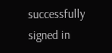successfully signed in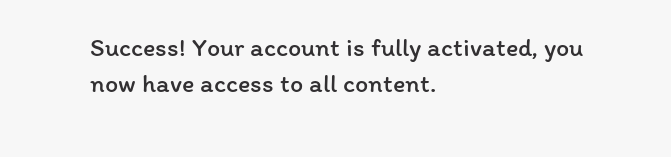Success! Your account is fully activated, you now have access to all content.